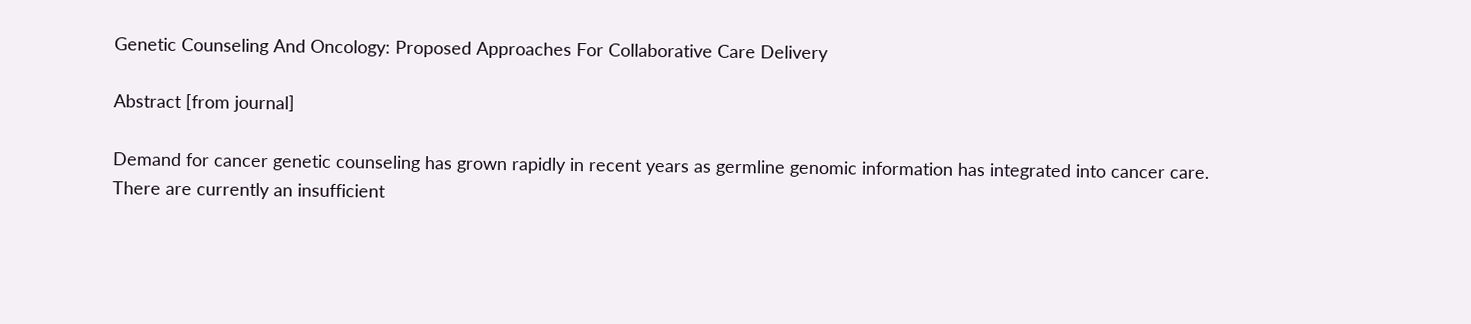Genetic Counseling And Oncology: Proposed Approaches For Collaborative Care Delivery

Abstract [from journal]

Demand for cancer genetic counseling has grown rapidly in recent years as germline genomic information has integrated into cancer care. There are currently an insufficient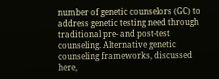number of genetic counselors (GC) to address genetic testing need through traditional pre- and post-test counseling. Alternative genetic counseling frameworks, discussed here,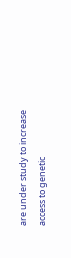are under study to increase access to genetic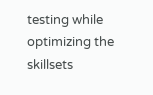testing while optimizing the skillsets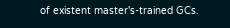of existent master's-trained GCs.